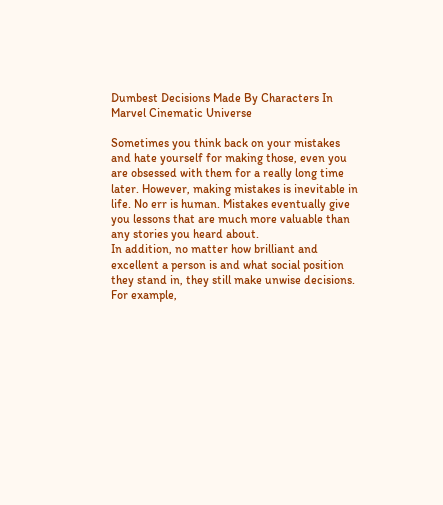Dumbest Decisions Made By Characters In Marvel Cinematic Universe

Sometimes you think back on your mistakes and hate yourself for making those, even you are obsessed with them for a really long time later. However, making mistakes is inevitable in life. No err is human. Mistakes eventually give you lessons that are much more valuable than any stories you heard about.
In addition, no matter how brilliant and excellent a person is and what social position they stand in, they still make unwise decisions. For example,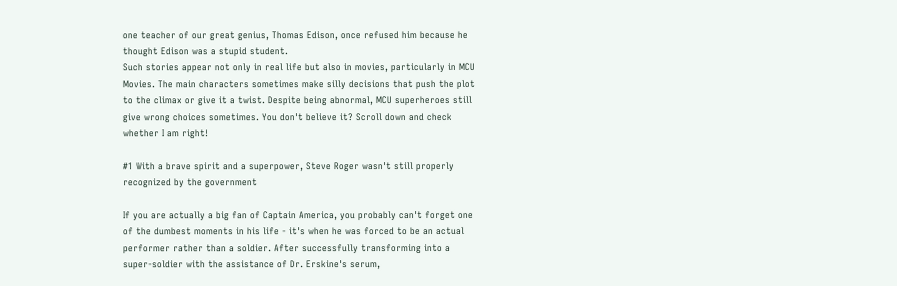one teacher of our great genius, Thomas Edison, once refused him because he thought Edison was a stupid student.
Such stories appear not only in real life but also in movies, particularly in MCU Movies. The main characters sometimes make silly decisions that push the plot to the climax or give it a twist. Despite being abnormal, MCU superheroes still give wrong choices sometimes. You don't believe it? Scroll down and check whether I am right!

#1 With a brave spirit and a superpower, Steve Roger wasn't still properly recognized by the government

If you are actually a big fan of Captain America, you probably can't forget one of the dumbest moments in his life - it's when he was forced to be an actual performer rather than a soldier. After successfully transforming into a super-soldier with the assistance of Dr. Erskine's serum,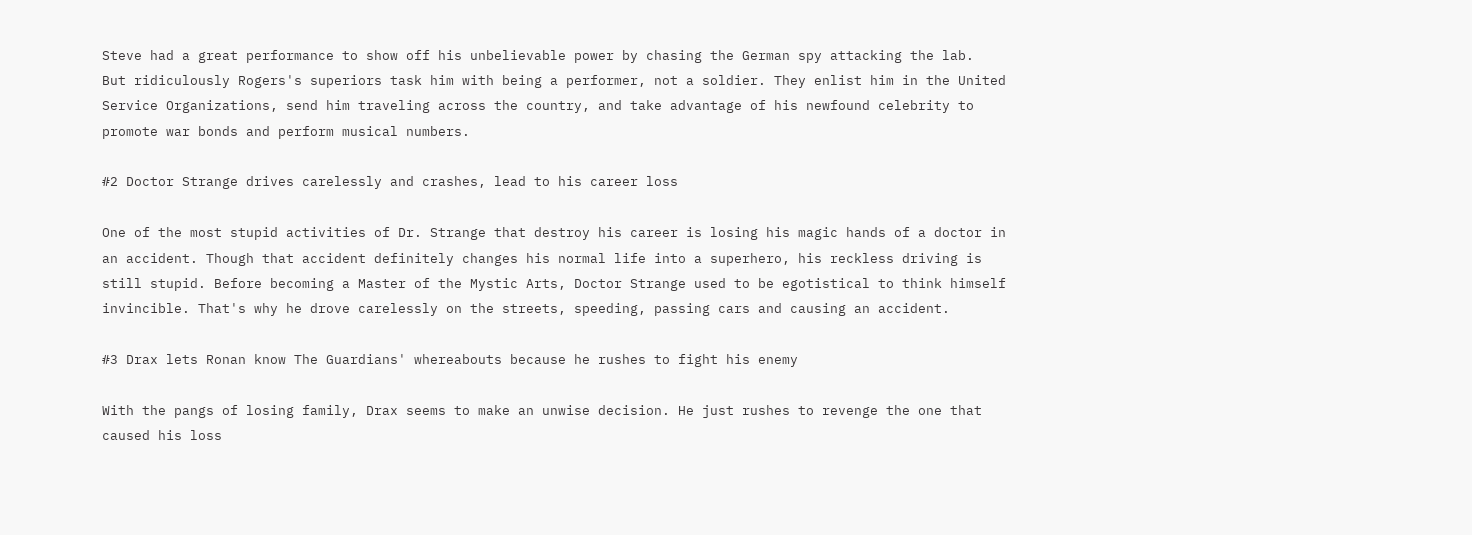Steve had a great performance to show off his unbelievable power by chasing the German spy attacking the lab.
But ridiculously Rogers's superiors task him with being a performer, not a soldier. They enlist him in the United Service Organizations, send him traveling across the country, and take advantage of his newfound celebrity to promote war bonds and perform musical numbers.

#2 Doctor Strange drives carelessly and crashes, lead to his career loss

One of the most stupid activities of Dr. Strange that destroy his career is losing his magic hands of a doctor in an accident. Though that accident definitely changes his normal life into a superhero, his reckless driving is still stupid. Before becoming a Master of the Mystic Arts, Doctor Strange used to be egotistical to think himself invincible. That's why he drove carelessly on the streets, speeding, passing cars and causing an accident.

#3 Drax lets Ronan know The Guardians' whereabouts because he rushes to fight his enemy

With the pangs of losing family, Drax seems to make an unwise decision. He just rushes to revenge the one that caused his loss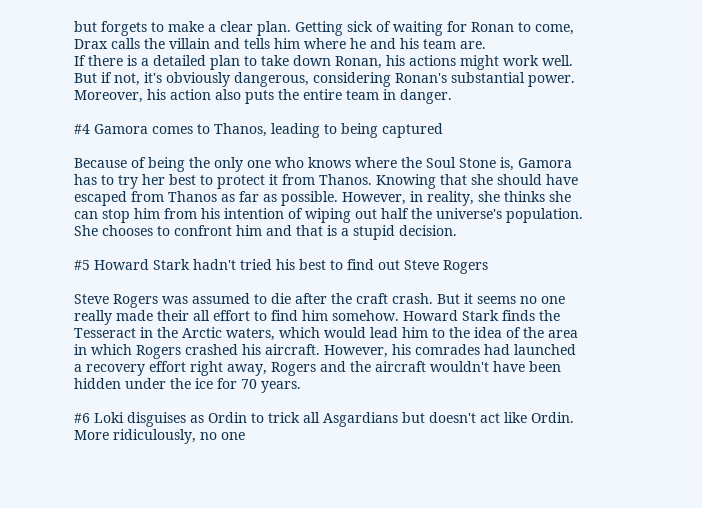but forgets to make a clear plan. Getting sick of waiting for Ronan to come, Drax calls the villain and tells him where he and his team are.
If there is a detailed plan to take down Ronan, his actions might work well. But if not, it's obviously dangerous, considering Ronan's substantial power. Moreover, his action also puts the entire team in danger.

#4 Gamora comes to Thanos, leading to being captured

Because of being the only one who knows where the Soul Stone is, Gamora has to try her best to protect it from Thanos. Knowing that she should have escaped from Thanos as far as possible. However, in reality, she thinks she can stop him from his intention of wiping out half the universe's population. She chooses to confront him and that is a stupid decision.

#5 Howard Stark hadn't tried his best to find out Steve Rogers

Steve Rogers was assumed to die after the craft crash. But it seems no one really made their all effort to find him somehow. Howard Stark finds the Tesseract in the Arctic waters, which would lead him to the idea of the area in which Rogers crashed his aircraft. However, his comrades had launched a recovery effort right away, Rogers and the aircraft wouldn't have been hidden under the ice for 70 years.

#6 Loki disguises as Ordin to trick all Asgardians but doesn't act like Ordin. More ridiculously, no one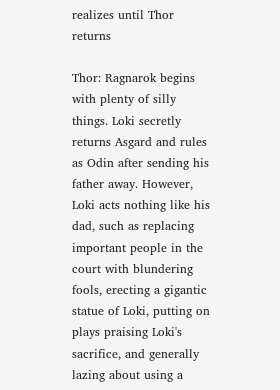realizes until Thor returns

Thor: Ragnarok begins with plenty of silly things. Loki secretly returns Asgard and rules as Odin after sending his father away. However, Loki acts nothing like his dad, such as replacing important people in the court with blundering fools, erecting a gigantic statue of Loki, putting on plays praising Loki's sacrifice, and generally lazing about using a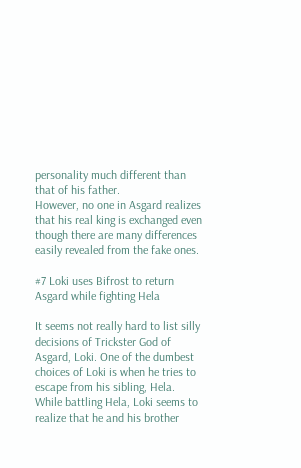personality much different than that of his father.
However, no one in Asgard realizes that his real king is exchanged even though there are many differences easily revealed from the fake ones.

#7 Loki uses Bifrost to return Asgard while fighting Hela

It seems not really hard to list silly decisions of Trickster God of Asgard, Loki. One of the dumbest choices of Loki is when he tries to escape from his sibling, Hela. While battling Hela, Loki seems to realize that he and his brother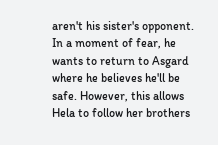aren't his sister's opponent. In a moment of fear, he wants to return to Asgard where he believes he'll be safe. However, this allows Hela to follow her brothers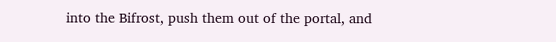into the Bifrost, push them out of the portal, and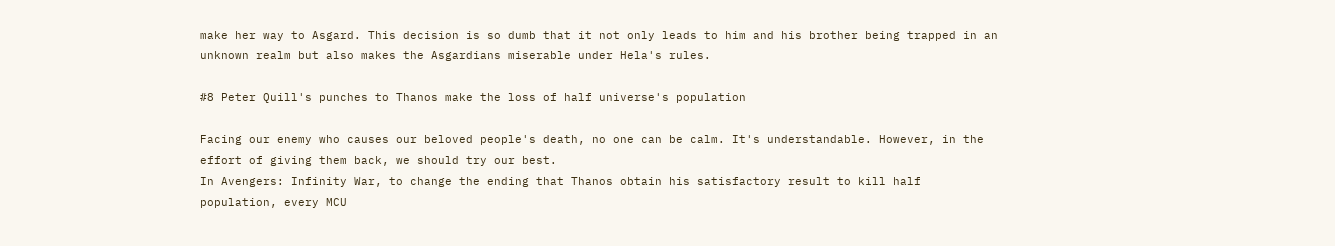make her way to Asgard. This decision is so dumb that it not only leads to him and his brother being trapped in an unknown realm but also makes the Asgardians miserable under Hela's rules.

#8 Peter Quill's punches to Thanos make the loss of half universe's population

Facing our enemy who causes our beloved people's death, no one can be calm. It's understandable. However, in the effort of giving them back, we should try our best.
In Avengers: Infinity War, to change the ending that Thanos obtain his satisfactory result to kill half population, every MCU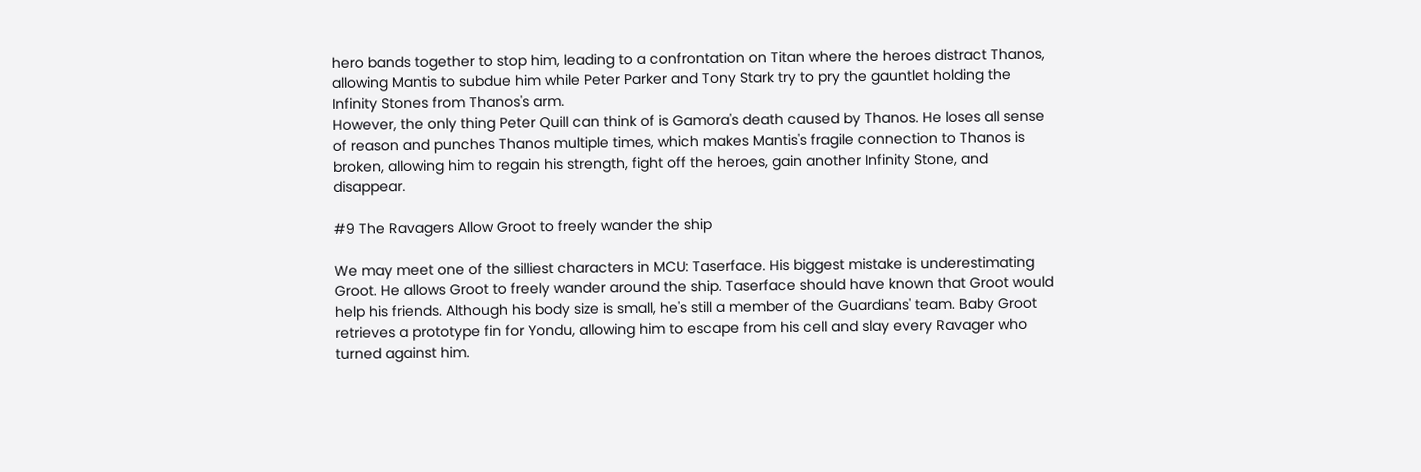hero bands together to stop him, leading to a confrontation on Titan where the heroes distract Thanos, allowing Mantis to subdue him while Peter Parker and Tony Stark try to pry the gauntlet holding the Infinity Stones from Thanos's arm.
However, the only thing Peter Quill can think of is Gamora's death caused by Thanos. He loses all sense of reason and punches Thanos multiple times, which makes Mantis's fragile connection to Thanos is broken, allowing him to regain his strength, fight off the heroes, gain another Infinity Stone, and disappear.

#9 The Ravagers Allow Groot to freely wander the ship

We may meet one of the silliest characters in MCU: Taserface. His biggest mistake is underestimating Groot. He allows Groot to freely wander around the ship. Taserface should have known that Groot would help his friends. Although his body size is small, he's still a member of the Guardians' team. Baby Groot retrieves a prototype fin for Yondu, allowing him to escape from his cell and slay every Ravager who turned against him.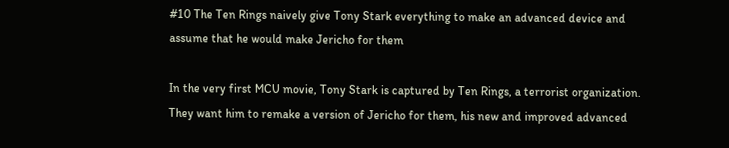#10 The Ten Rings naively give Tony Stark everything to make an advanced device and assume that he would make Jericho for them

In the very first MCU movie, Tony Stark is captured by Ten Rings, a terrorist organization. They want him to remake a version of Jericho for them, his new and improved advanced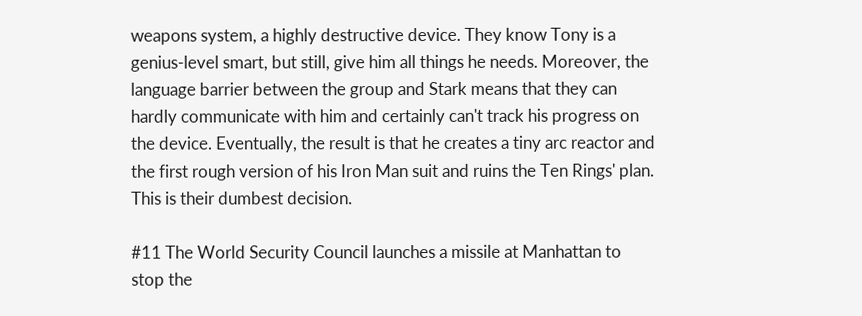weapons system, a highly destructive device. They know Tony is a genius-level smart, but still, give him all things he needs. Moreover, the language barrier between the group and Stark means that they can hardly communicate with him and certainly can't track his progress on the device. Eventually, the result is that he creates a tiny arc reactor and the first rough version of his Iron Man suit and ruins the Ten Rings' plan. This is their dumbest decision.

#11 The World Security Council launches a missile at Manhattan to stop the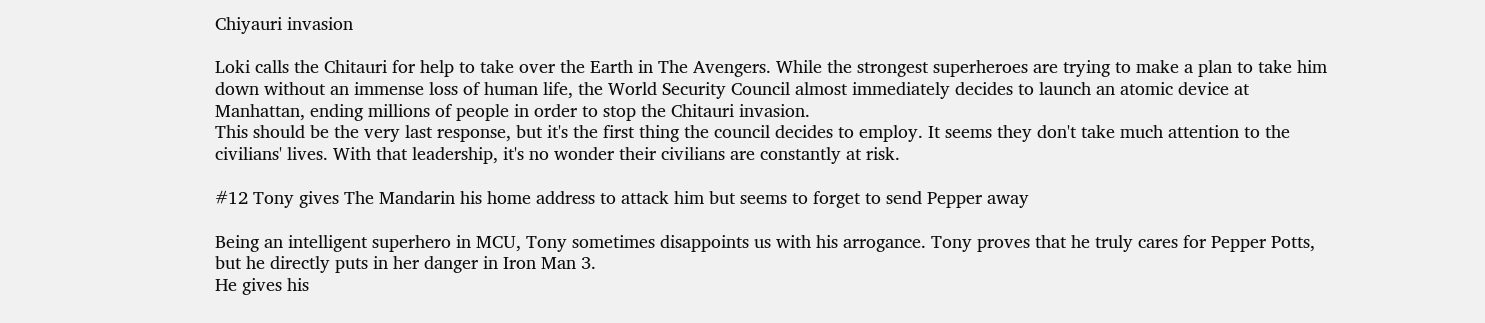Chiyauri invasion

Loki calls the Chitauri for help to take over the Earth in The Avengers. While the strongest superheroes are trying to make a plan to take him down without an immense loss of human life, the World Security Council almost immediately decides to launch an atomic device at Manhattan, ending millions of people in order to stop the Chitauri invasion.
This should be the very last response, but it's the first thing the council decides to employ. It seems they don't take much attention to the civilians' lives. With that leadership, it's no wonder their civilians are constantly at risk.

#12 Tony gives The Mandarin his home address to attack him but seems to forget to send Pepper away

Being an intelligent superhero in MCU, Tony sometimes disappoints us with his arrogance. Tony proves that he truly cares for Pepper Potts, but he directly puts in her danger in Iron Man 3.
He gives his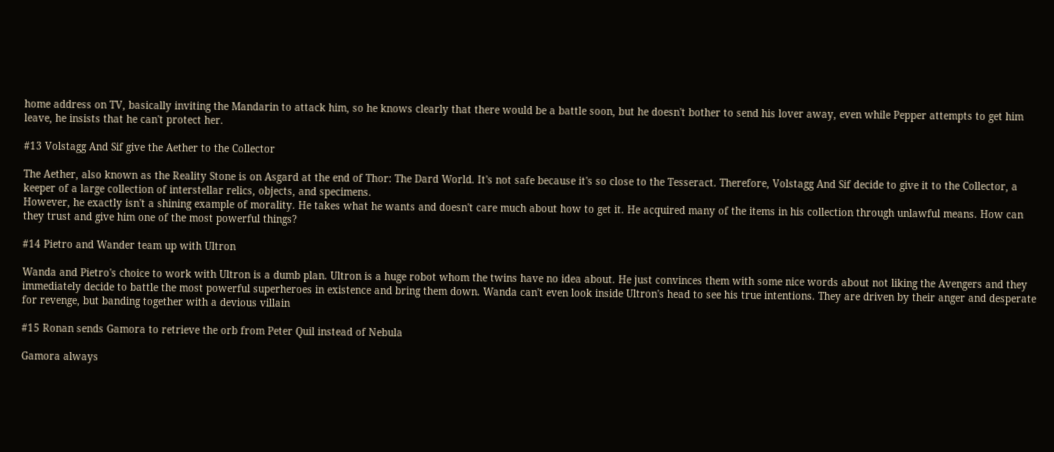home address on TV, basically inviting the Mandarin to attack him, so he knows clearly that there would be a battle soon, but he doesn't bother to send his lover away, even while Pepper attempts to get him leave, he insists that he can't protect her.

#13 Volstagg And Sif give the Aether to the Collector

The Aether, also known as the Reality Stone is on Asgard at the end of Thor: The Dard World. It's not safe because it's so close to the Tesseract. Therefore, Volstagg And Sif decide to give it to the Collector, a keeper of a large collection of interstellar relics, objects, and specimens.
However, he exactly isn't a shining example of morality. He takes what he wants and doesn't care much about how to get it. He acquired many of the items in his collection through unlawful means. How can they trust and give him one of the most powerful things?

#14 Pietro and Wander team up with Ultron

Wanda and Pietro's choice to work with Ultron is a dumb plan. Ultron is a huge robot whom the twins have no idea about. He just convinces them with some nice words about not liking the Avengers and they immediately decide to battle the most powerful superheroes in existence and bring them down. Wanda can't even look inside Ultron's head to see his true intentions. They are driven by their anger and desperate for revenge, but banding together with a devious villain

#15 Ronan sends Gamora to retrieve the orb from Peter Quil instead of Nebula

Gamora always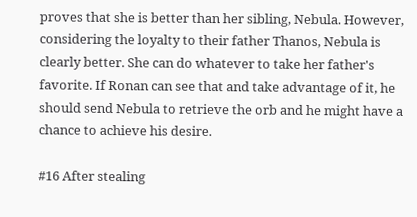proves that she is better than her sibling, Nebula. However, considering the loyalty to their father Thanos, Nebula is clearly better. She can do whatever to take her father's favorite. If Ronan can see that and take advantage of it, he should send Nebula to retrieve the orb and he might have a chance to achieve his desire.

#16 After stealing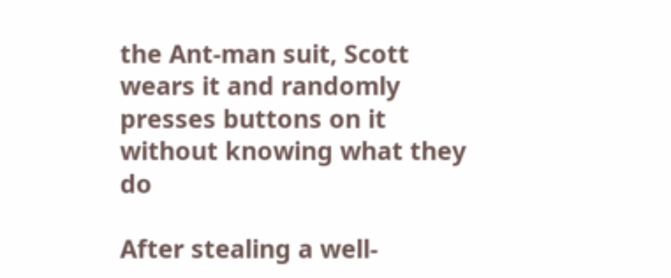the Ant-man suit, Scott wears it and randomly presses buttons on it without knowing what they do

After stealing a well-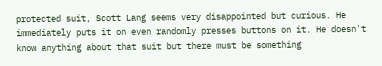protected suit, Scott Lang seems very disappointed but curious. He immediately puts it on even randomly presses buttons on it. He doesn't know anything about that suit but there must be something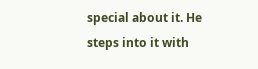special about it. He steps into it with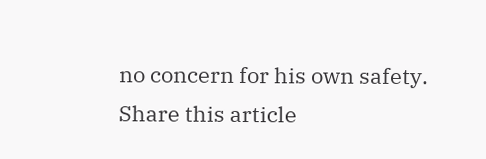no concern for his own safety.
Share this article